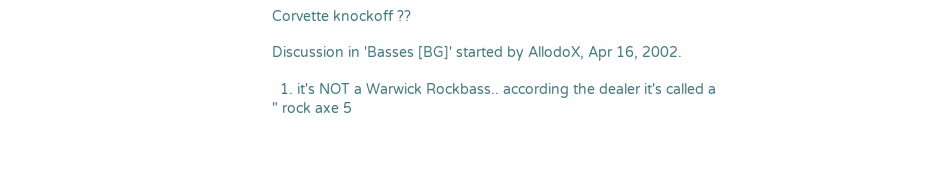Corvette knockoff ??

Discussion in 'Basses [BG]' started by AllodoX, Apr 16, 2002.

  1. it's NOT a Warwick Rockbass.. according the dealer it's called a " rock axe 5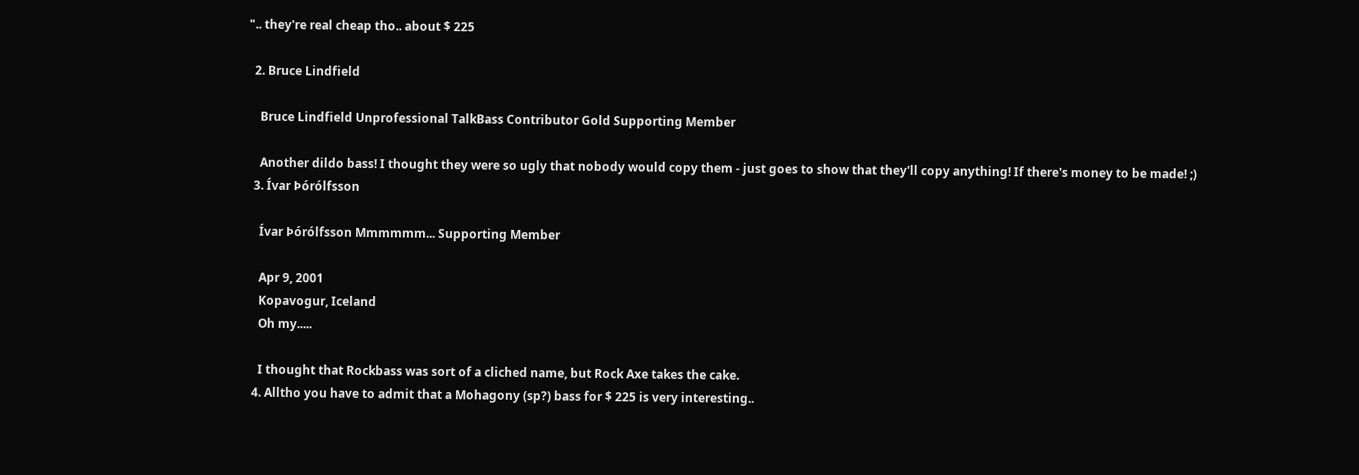".. they're real cheap tho.. about $ 225

  2. Bruce Lindfield

    Bruce Lindfield Unprofessional TalkBass Contributor Gold Supporting Member

    Another dildo bass! I thought they were so ugly that nobody would copy them - just goes to show that they'll copy anything! If there's money to be made! ;)
  3. Ívar Þórólfsson

    Ívar Þórólfsson Mmmmmm... Supporting Member

    Apr 9, 2001
    Kopavogur, Iceland
    Oh my.....

    I thought that Rockbass was sort of a cliched name, but Rock Axe takes the cake.
  4. Alltho you have to admit that a Mohagony (sp?) bass for $ 225 is very interesting..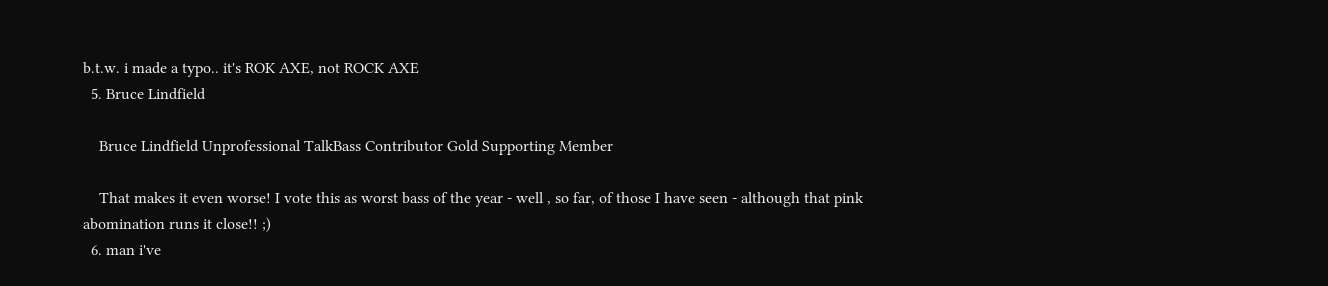b.t.w. i made a typo.. it's ROK AXE, not ROCK AXE
  5. Bruce Lindfield

    Bruce Lindfield Unprofessional TalkBass Contributor Gold Supporting Member

    That makes it even worse! I vote this as worst bass of the year - well , so far, of those I have seen - although that pink abomination runs it close!! ;)
  6. man i've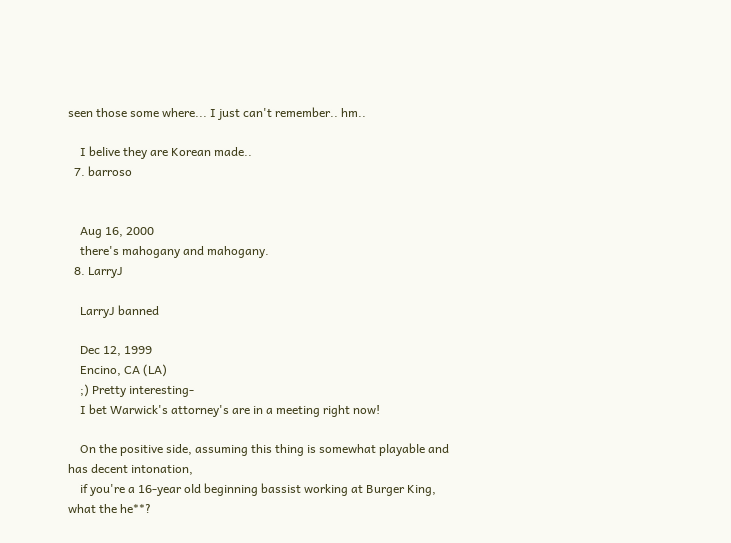seen those some where... I just can't remember.. hm..

    I belive they are Korean made..
  7. barroso


    Aug 16, 2000
    there's mahogany and mahogany.
  8. LarryJ

    LarryJ banned

    Dec 12, 1999
    Encino, CA (LA)
    ;) Pretty interesting-
    I bet Warwick's attorney's are in a meeting right now!

    On the positive side, assuming this thing is somewhat playable and has decent intonation,
    if you're a 16-year old beginning bassist working at Burger King, what the he**?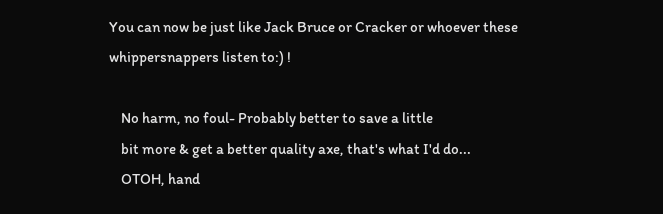You can now be just like Jack Bruce or Cracker or whoever these whippersnappers listen to:) !

    No harm, no foul- Probably better to save a little
    bit more & get a better quality axe, that's what I'd do...
    OTOH, hand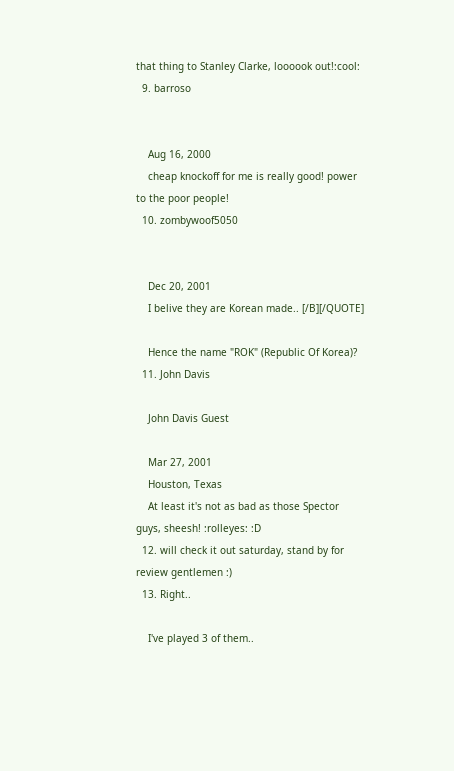that thing to Stanley Clarke, loooook out!:cool:
  9. barroso


    Aug 16, 2000
    cheap knockoff for me is really good! power to the poor people!
  10. zombywoof5050


    Dec 20, 2001
    I belive they are Korean made.. [/B][/QUOTE]

    Hence the name "ROK" (Republic Of Korea)?
  11. John Davis

    John Davis Guest

    Mar 27, 2001
    Houston, Texas
    At least it's not as bad as those Spector guys, sheesh! :rolleyes: :D
  12. will check it out saturday, stand by for review gentlemen :)
  13. Right..

    I've played 3 of them..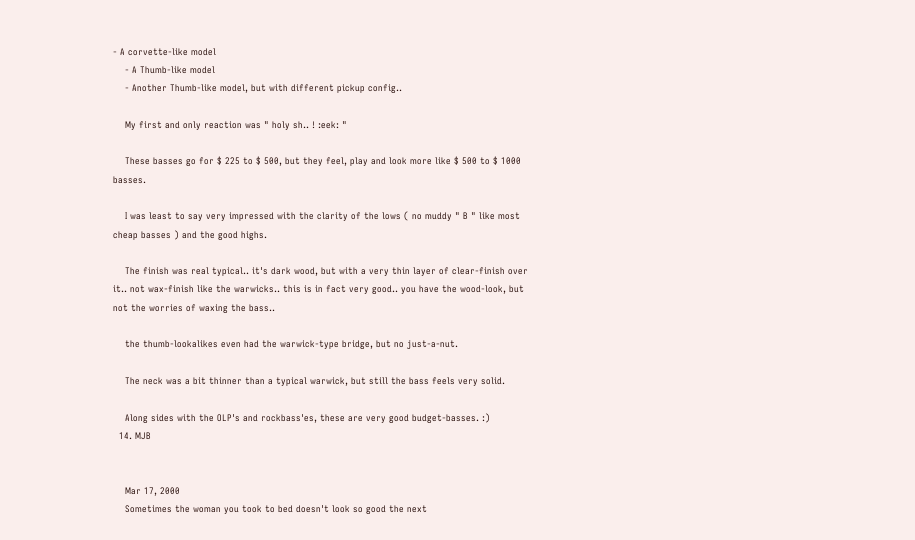- A corvette-like model
    - A Thumb-like model
    - Another Thumb-like model, but with different pickup config..

    My first and only reaction was " holy sh.. ! :eek: "

    These basses go for $ 225 to $ 500, but they feel, play and look more like $ 500 to $ 1000 basses.

    I was least to say very impressed with the clarity of the lows ( no muddy " B " like most cheap basses ) and the good highs.

    The finish was real typical.. it's dark wood, but with a very thin layer of clear-finish over it.. not wax-finish like the warwicks.. this is in fact very good.. you have the wood-look, but not the worries of waxing the bass..

    the thumb-lookalikes even had the warwick-type bridge, but no just-a-nut.

    The neck was a bit thinner than a typical warwick, but still the bass feels very solid.

    Along sides with the OLP's and rockbass'es, these are very good budget-basses. :)
  14. MJB


    Mar 17, 2000
    Sometimes the woman you took to bed doesn't look so good the next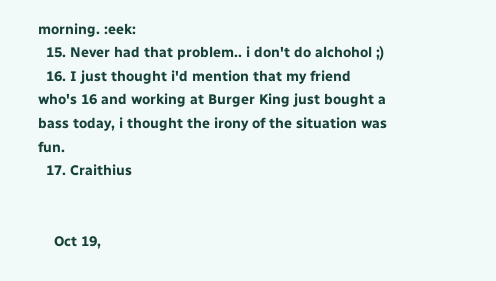morning. :eek:
  15. Never had that problem.. i don't do alchohol ;)
  16. I just thought i'd mention that my friend who's 16 and working at Burger King just bought a bass today, i thought the irony of the situation was fun.
  17. Craithius


    Oct 19,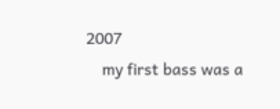2007
    my first bass was a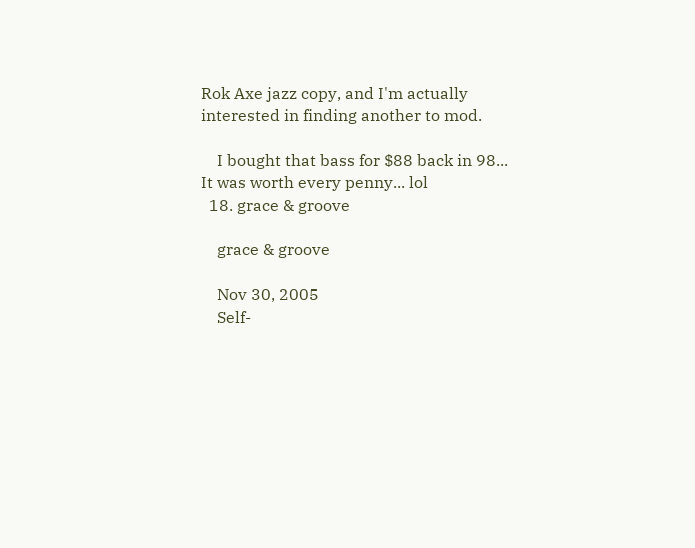Rok Axe jazz copy, and I'm actually interested in finding another to mod.

    I bought that bass for $88 back in 98... It was worth every penny... lol
  18. grace & groove

    grace & groove

    Nov 30, 2005
    Self-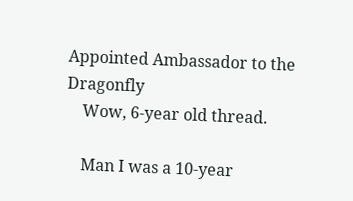Appointed Ambassador to the Dragonfly
    Wow, 6-year old thread.

    Man I was a 10-year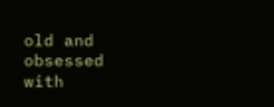old and obsessed with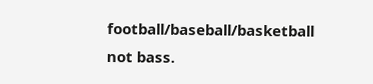football/baseball/basketball not bass.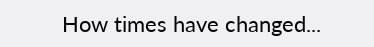How times have changed...